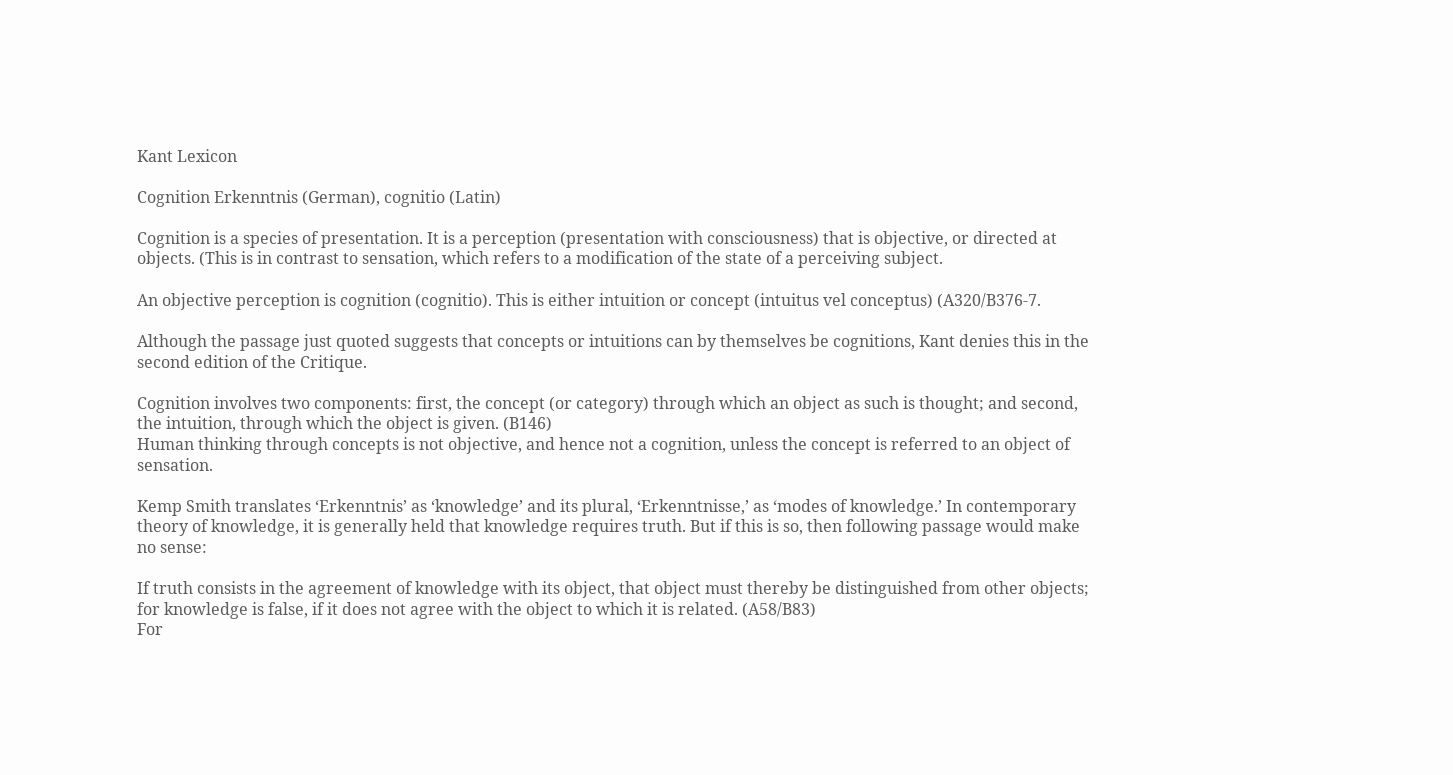Kant Lexicon

Cognition Erkenntnis (German), cognitio (Latin)

Cognition is a species of presentation. It is a perception (presentation with consciousness) that is objective, or directed at objects. (This is in contrast to sensation, which refers to a modification of the state of a perceiving subject.

An objective perception is cognition (cognitio). This is either intuition or concept (intuitus vel conceptus) (A320/B376-7.

Although the passage just quoted suggests that concepts or intuitions can by themselves be cognitions, Kant denies this in the second edition of the Critique.

Cognition involves two components: first, the concept (or category) through which an object as such is thought; and second, the intuition, through which the object is given. (B146)
Human thinking through concepts is not objective, and hence not a cognition, unless the concept is referred to an object of sensation.

Kemp Smith translates ‘Erkenntnis’ as ‘knowledge’ and its plural, ‘Erkenntnisse,’ as ‘modes of knowledge.’ In contemporary theory of knowledge, it is generally held that knowledge requires truth. But if this is so, then following passage would make no sense:

If truth consists in the agreement of knowledge with its object, that object must thereby be distinguished from other objects; for knowledge is false, if it does not agree with the object to which it is related. (A58/B83)
For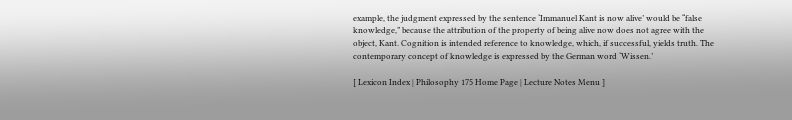example, the judgment expressed by the sentence ‘Immanuel Kant is now alive’ would be “false knowledge,” because the attribution of the property of being alive now does not agree with the object, Kant. Cognition is intended reference to knowledge, which, if successful, yields truth. The contemporary concept of knowledge is expressed by the German word ‘Wissen.’

[ Lexicon Index | Philosophy 175 Home Page | Lecture Notes Menu ]